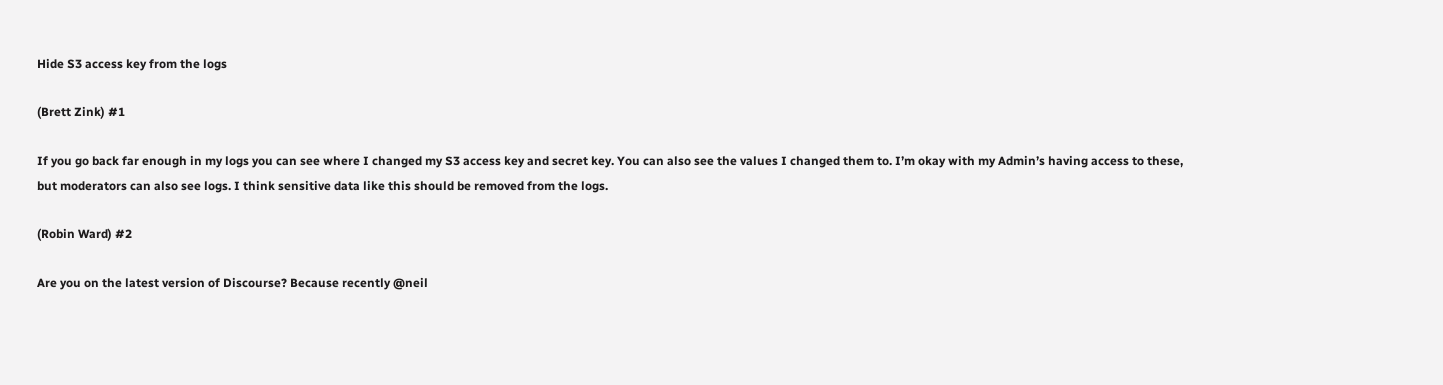Hide S3 access key from the logs

(Brett Zink) #1

If you go back far enough in my logs you can see where I changed my S3 access key and secret key. You can also see the values I changed them to. I’m okay with my Admin’s having access to these, but moderators can also see logs. I think sensitive data like this should be removed from the logs.

(Robin Ward) #2

Are you on the latest version of Discourse? Because recently @neil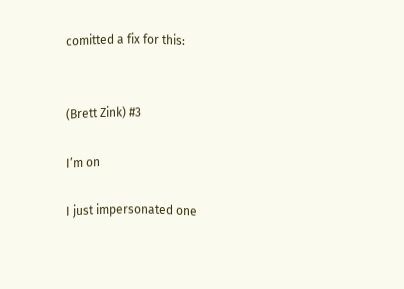comitted a fix for this:


(Brett Zink) #3

I’m on

I just impersonated one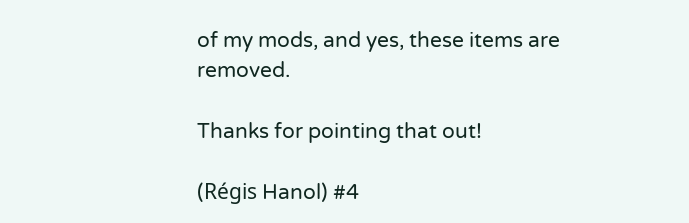of my mods, and yes, these items are removed.

Thanks for pointing that out!

(Régis Hanol) #4